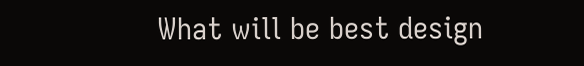What will be best design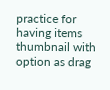practice for having items thumbnail with option as drag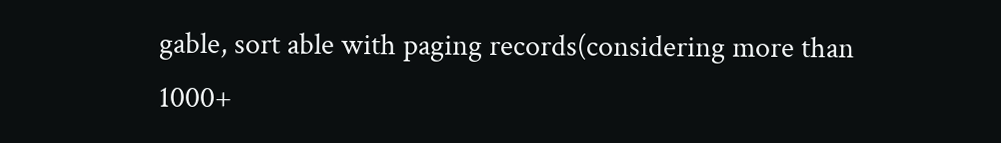gable, sort able with paging records(considering more than 1000+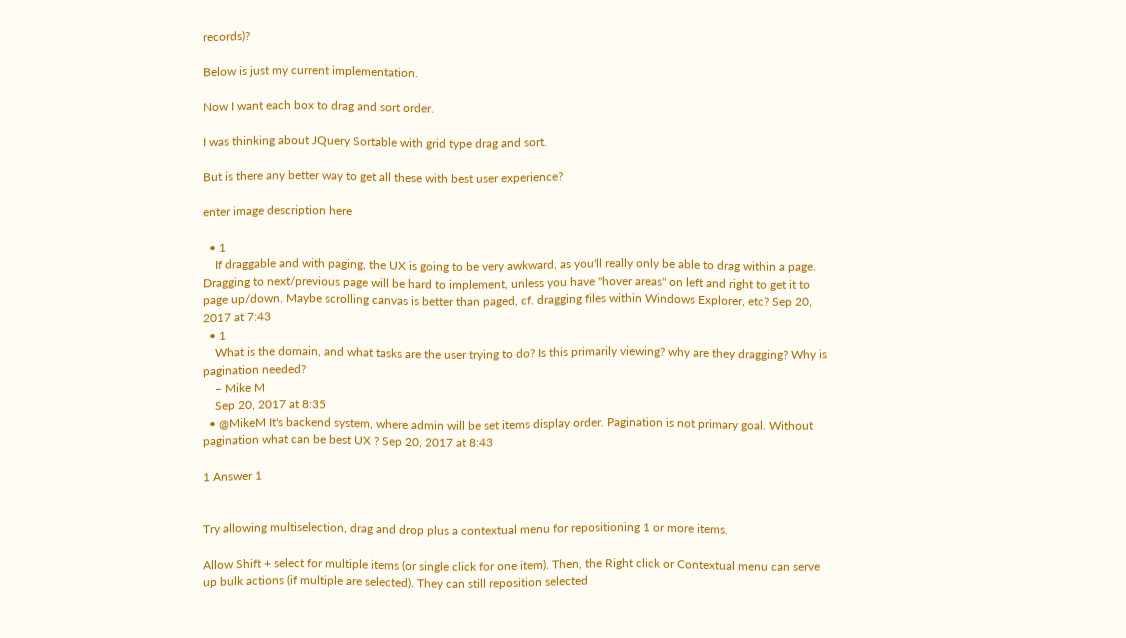records)?

Below is just my current implementation.

Now I want each box to drag and sort order.

I was thinking about JQuery Sortable with grid type drag and sort.

But is there any better way to get all these with best user experience?

enter image description here

  • 1
    If draggable and with paging, the UX is going to be very awkward, as you'll really only be able to drag within a page. Dragging to next/previous page will be hard to implement, unless you have "hover areas" on left and right to get it to page up/down. Maybe scrolling canvas is better than paged, cf. dragging files within Windows Explorer, etc? Sep 20, 2017 at 7:43
  • 1
    What is the domain, and what tasks are the user trying to do? Is this primarily viewing? why are they dragging? Why is pagination needed?
    – Mike M
    Sep 20, 2017 at 8:35
  • @MikeM It's backend system, where admin will be set items display order. Pagination is not primary goal. Without pagination what can be best UX ? Sep 20, 2017 at 8:43

1 Answer 1


Try allowing multiselection, drag and drop plus a contextual menu for repositioning 1 or more items.

Allow Shift + select for multiple items (or single click for one item). Then, the Right click or Contextual menu can serve up bulk actions (if multiple are selected). They can still reposition selected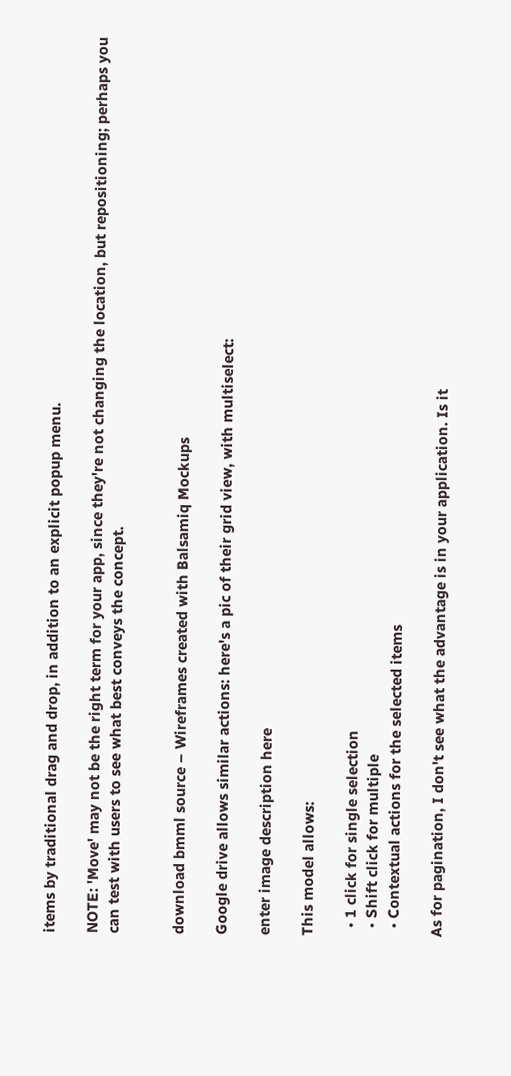items by traditional drag and drop, in addition to an explicit popup menu.

NOTE: 'Move' may not be the right term for your app, since they're not changing the location, but repositioning; perhaps you can test with users to see what best conveys the concept.


download bmml source – Wireframes created with Balsamiq Mockups

Google drive allows similar actions: here's a pic of their grid view, with multiselect:

enter image description here

This model allows:

  • 1 click for single selection
  • Shift click for multiple
  • Contextual actions for the selected items

As for pagination, I don't see what the advantage is in your application. Is it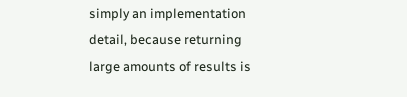simply an implementation detail, because returning large amounts of results is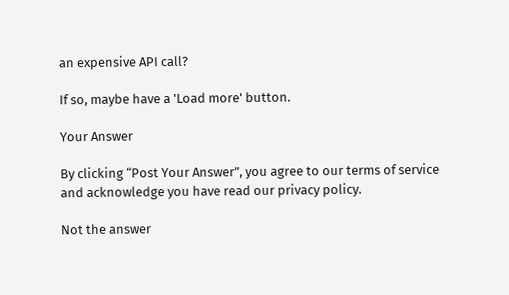an expensive API call?

If so, maybe have a 'Load more' button.

Your Answer

By clicking “Post Your Answer”, you agree to our terms of service and acknowledge you have read our privacy policy.

Not the answer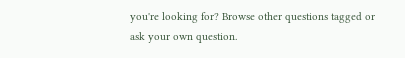you're looking for? Browse other questions tagged or ask your own question.